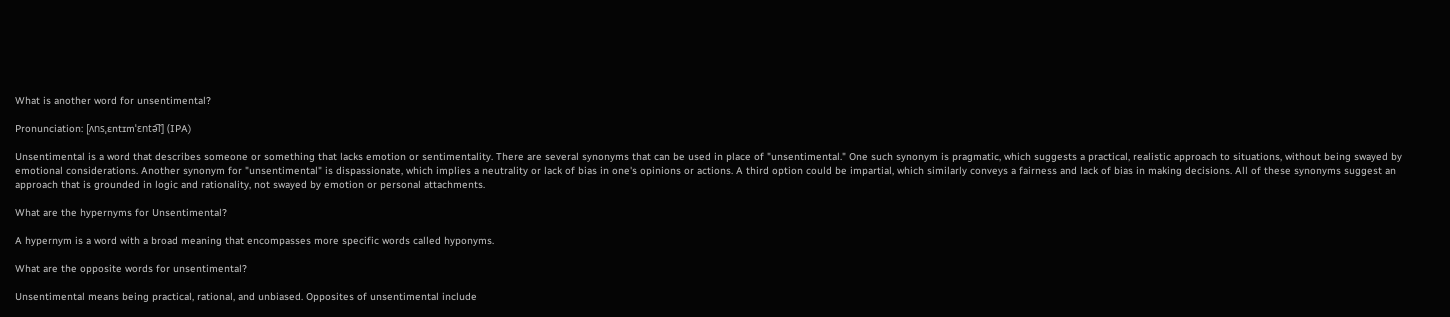What is another word for unsentimental?

Pronunciation: [ʌnsˌɛntɪmˈɛntə͡l] (IPA)

Unsentimental is a word that describes someone or something that lacks emotion or sentimentality. There are several synonyms that can be used in place of "unsentimental." One such synonym is pragmatic, which suggests a practical, realistic approach to situations, without being swayed by emotional considerations. Another synonym for "unsentimental" is dispassionate, which implies a neutrality or lack of bias in one's opinions or actions. A third option could be impartial, which similarly conveys a fairness and lack of bias in making decisions. All of these synonyms suggest an approach that is grounded in logic and rationality, not swayed by emotion or personal attachments.

What are the hypernyms for Unsentimental?

A hypernym is a word with a broad meaning that encompasses more specific words called hyponyms.

What are the opposite words for unsentimental?

Unsentimental means being practical, rational, and unbiased. Opposites of unsentimental include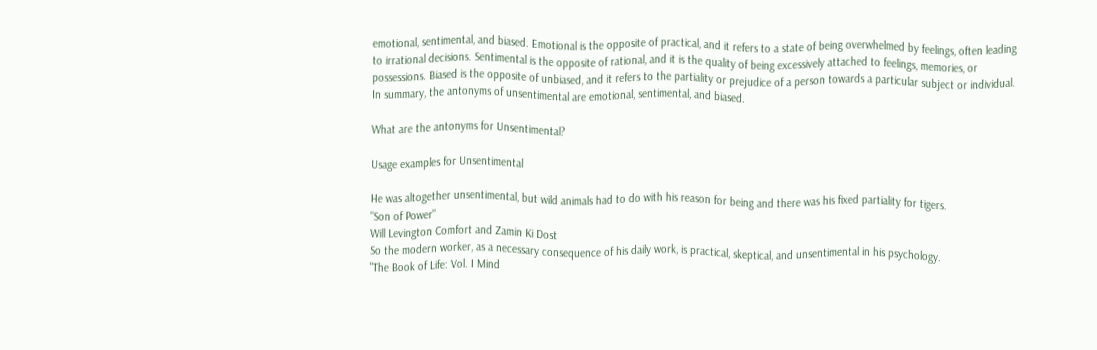emotional, sentimental, and biased. Emotional is the opposite of practical, and it refers to a state of being overwhelmed by feelings, often leading to irrational decisions. Sentimental is the opposite of rational, and it is the quality of being excessively attached to feelings, memories, or possessions. Biased is the opposite of unbiased, and it refers to the partiality or prejudice of a person towards a particular subject or individual. In summary, the antonyms of unsentimental are emotional, sentimental, and biased.

What are the antonyms for Unsentimental?

Usage examples for Unsentimental

He was altogether unsentimental, but wild animals had to do with his reason for being and there was his fixed partiality for tigers.
"Son of Power"
Will Levington Comfort and Zamin Ki Dost
So the modern worker, as a necessary consequence of his daily work, is practical, skeptical, and unsentimental in his psychology.
"The Book of Life: Vol. I Mind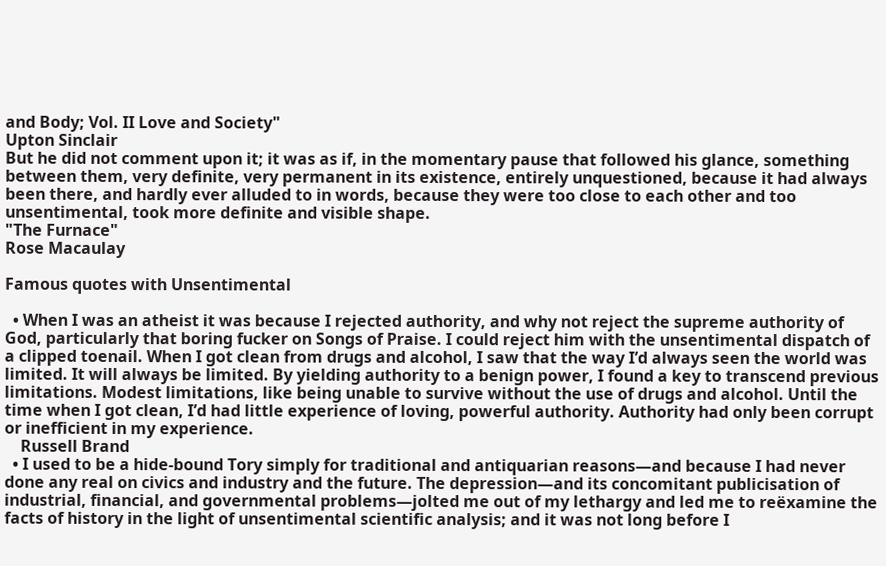and Body; Vol. II Love and Society"
Upton Sinclair
But he did not comment upon it; it was as if, in the momentary pause that followed his glance, something between them, very definite, very permanent in its existence, entirely unquestioned, because it had always been there, and hardly ever alluded to in words, because they were too close to each other and too unsentimental, took more definite and visible shape.
"The Furnace"
Rose Macaulay

Famous quotes with Unsentimental

  • When I was an atheist it was because I rejected authority, and why not reject the supreme authority of God, particularly that boring fucker on Songs of Praise. I could reject him with the unsentimental dispatch of a clipped toenail. When I got clean from drugs and alcohol, I saw that the way I’d always seen the world was limited. It will always be limited. By yielding authority to a benign power, I found a key to transcend previous limitations. Modest limitations, like being unable to survive without the use of drugs and alcohol. Until the time when I got clean, I’d had little experience of loving, powerful authority. Authority had only been corrupt or inefficient in my experience.
    Russell Brand
  • I used to be a hide-bound Tory simply for traditional and antiquarian reasons—and because I had never done any real on civics and industry and the future. The depression—and its concomitant publicisation of industrial, financial, and governmental problems—jolted me out of my lethargy and led me to reëxamine the facts of history in the light of unsentimental scientific analysis; and it was not long before I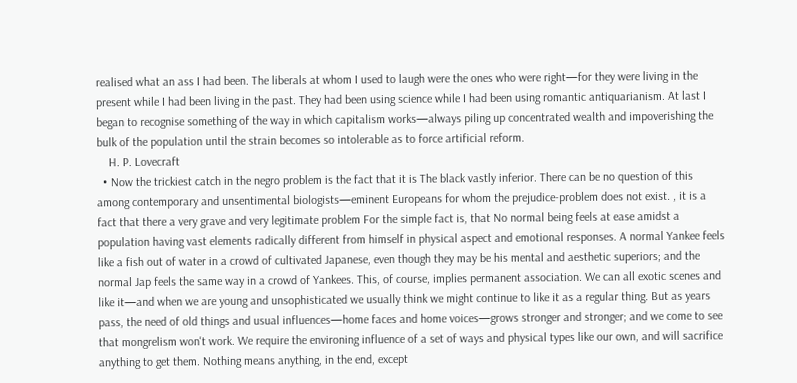realised what an ass I had been. The liberals at whom I used to laugh were the ones who were right—for they were living in the present while I had been living in the past. They had been using science while I had been using romantic antiquarianism. At last I began to recognise something of the way in which capitalism works—always piling up concentrated wealth and impoverishing the bulk of the population until the strain becomes so intolerable as to force artificial reform.
    H. P. Lovecraft
  • Now the trickiest catch in the negro problem is the fact that it is The black vastly inferior. There can be no question of this among contemporary and unsentimental biologists—eminent Europeans for whom the prejudice-problem does not exist. , it is a fact that there a very grave and very legitimate problem For the simple fact is, that No normal being feels at ease amidst a population having vast elements radically different from himself in physical aspect and emotional responses. A normal Yankee feels like a fish out of water in a crowd of cultivated Japanese, even though they may be his mental and aesthetic superiors; and the normal Jap feels the same way in a crowd of Yankees. This, of course, implies permanent association. We can all exotic scenes and like it—and when we are young and unsophisticated we usually think we might continue to like it as a regular thing. But as years pass, the need of old things and usual influences—home faces and home voices—grows stronger and stronger; and we come to see that mongrelism won't work. We require the environing influence of a set of ways and physical types like our own, and will sacrifice anything to get them. Nothing means anything, in the end, except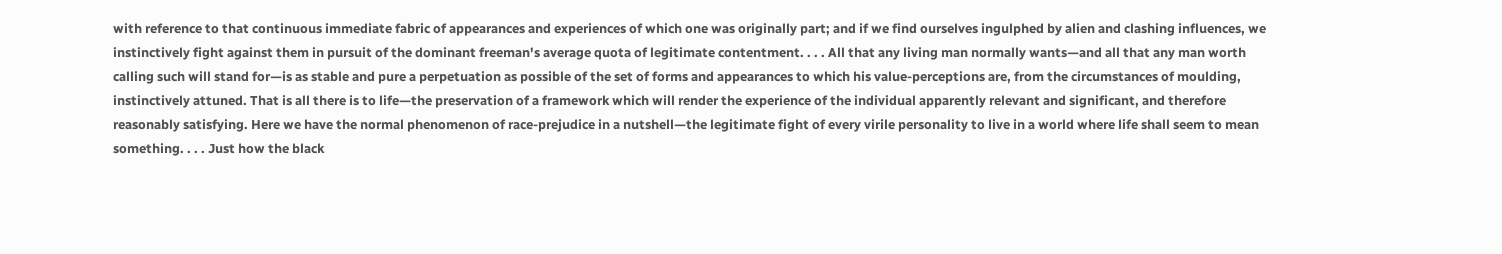with reference to that continuous immediate fabric of appearances and experiences of which one was originally part; and if we find ourselves ingulphed by alien and clashing influences, we instinctively fight against them in pursuit of the dominant freeman's average quota of legitimate contentment. . . . All that any living man normally wants—and all that any man worth calling such will stand for—is as stable and pure a perpetuation as possible of the set of forms and appearances to which his value-perceptions are, from the circumstances of moulding, instinctively attuned. That is all there is to life—the preservation of a framework which will render the experience of the individual apparently relevant and significant, and therefore reasonably satisfying. Here we have the normal phenomenon of race-prejudice in a nutshell—the legitimate fight of every virile personality to live in a world where life shall seem to mean something. . . . Just how the black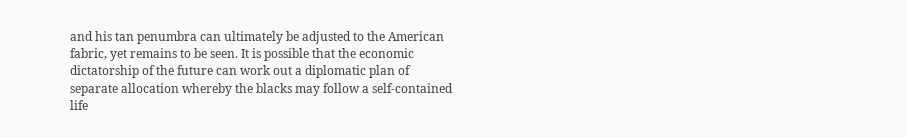and his tan penumbra can ultimately be adjusted to the American fabric, yet remains to be seen. It is possible that the economic dictatorship of the future can work out a diplomatic plan of separate allocation whereby the blacks may follow a self-contained life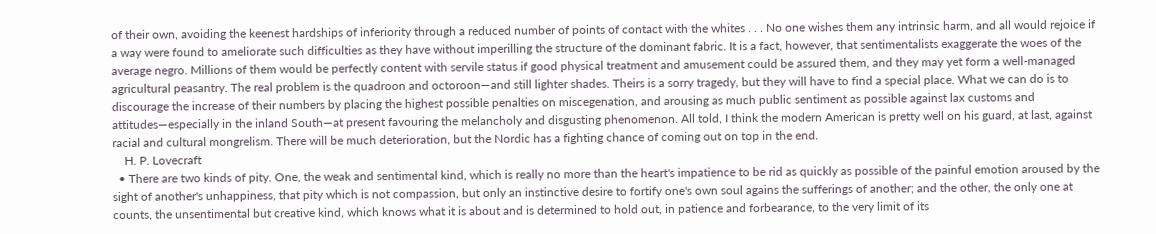of their own, avoiding the keenest hardships of inferiority through a reduced number of points of contact with the whites . . . No one wishes them any intrinsic harm, and all would rejoice if a way were found to ameliorate such difficulties as they have without imperilling the structure of the dominant fabric. It is a fact, however, that sentimentalists exaggerate the woes of the average negro. Millions of them would be perfectly content with servile status if good physical treatment and amusement could be assured them, and they may yet form a well-managed agricultural peasantry. The real problem is the quadroon and octoroon—and still lighter shades. Theirs is a sorry tragedy, but they will have to find a special place. What we can do is to discourage the increase of their numbers by placing the highest possible penalties on miscegenation, and arousing as much public sentiment as possible against lax customs and attitudes—especially in the inland South—at present favouring the melancholy and disgusting phenomenon. All told, I think the modern American is pretty well on his guard, at last, against racial and cultural mongrelism. There will be much deterioration, but the Nordic has a fighting chance of coming out on top in the end.
    H. P. Lovecraft
  • There are two kinds of pity. One, the weak and sentimental kind, which is really no more than the heart's impatience to be rid as quickly as possible of the painful emotion aroused by the sight of another's unhappiness, that pity which is not compassion, but only an instinctive desire to fortify one's own soul agains the sufferings of another; and the other, the only one at counts, the unsentimental but creative kind, which knows what it is about and is determined to hold out, in patience and forbearance, to the very limit of its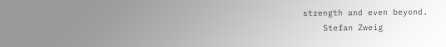strength and even beyond.
    Stefan Zweig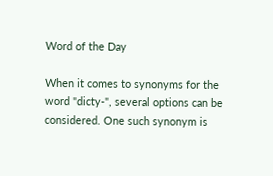Word of the Day

When it comes to synonyms for the word "dicty-", several options can be considered. One such synonym is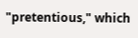"pretentious," which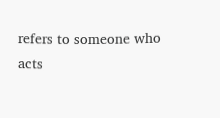refers to someone who acts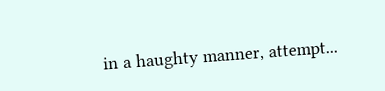in a haughty manner, attempt...